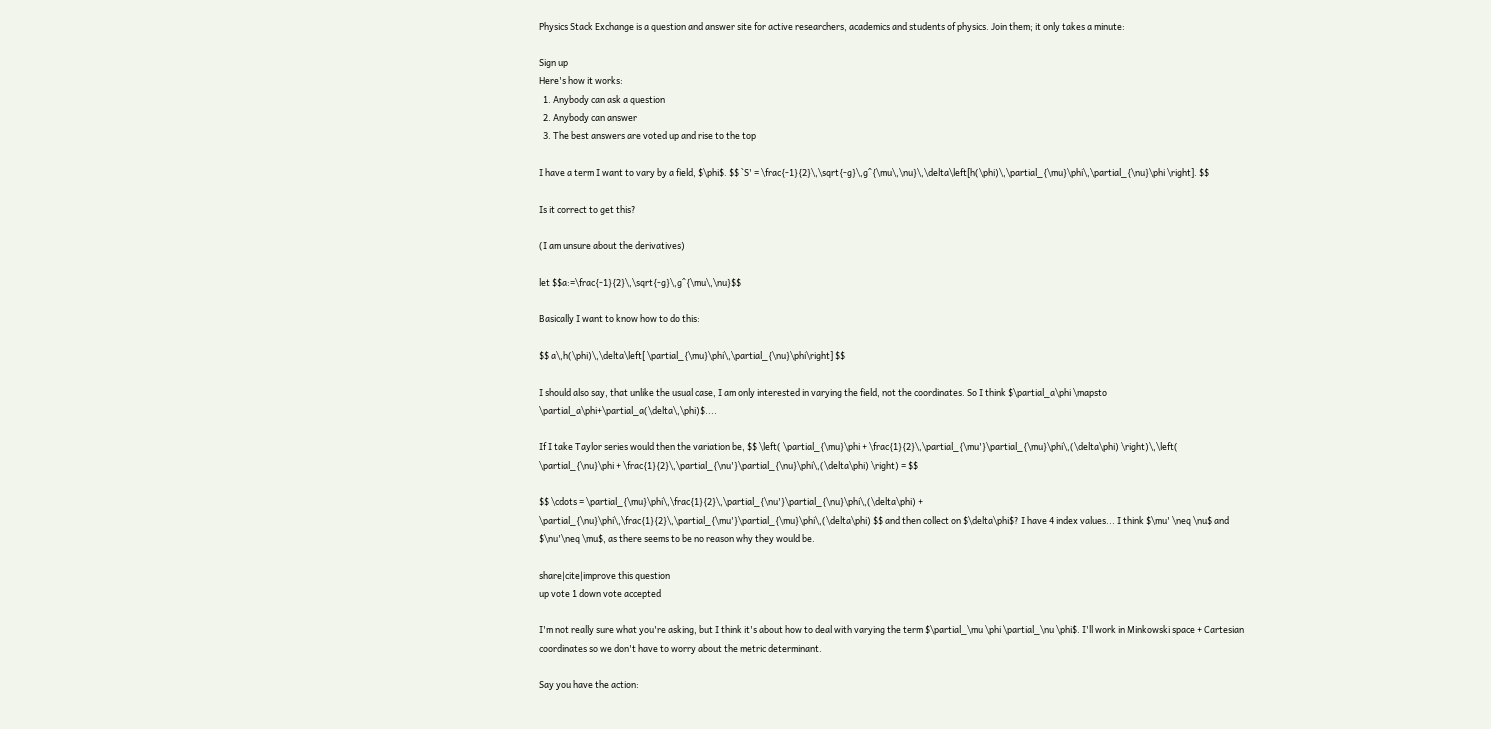Physics Stack Exchange is a question and answer site for active researchers, academics and students of physics. Join them; it only takes a minute:

Sign up
Here's how it works:
  1. Anybody can ask a question
  2. Anybody can answer
  3. The best answers are voted up and rise to the top

I have a term I want to vary by a field, $\phi$. $$ `S' = \frac{-1}{2}\,\sqrt{-g}\,g^{\mu\,\nu}\,\delta\left[h(\phi)\,\partial_{\mu}\phi\,\partial_{\nu}\phi \right]. $$

Is it correct to get this?

(I am unsure about the derivatives)

let $$a:=\frac{-1}{2}\,\sqrt{-g}\,g^{\mu\,\nu}$$

Basically I want to know how to do this:

$$ a\,h(\phi)\,\delta\left[ \partial_{\mu}\phi\,\partial_{\nu}\phi\right] $$

I should also say, that unlike the usual case, I am only interested in varying the field, not the coordinates. So I think $\partial_a\phi \mapsto \partial_a\phi+\partial_a(\delta\,\phi)$....

If I take Taylor series would then the variation be, $$ \left( \partial_{\mu}\phi + \frac{1}{2}\,\partial_{\mu'}\partial_{\mu}\phi\,(\delta\phi) \right)\,\left( \partial_{\nu}\phi + \frac{1}{2}\,\partial_{\nu'}\partial_{\nu}\phi\,(\delta\phi) \right) = $$

$$ \cdots = \partial_{\mu}\phi\,\frac{1}{2}\,\partial_{\nu'}\partial_{\nu}\phi\,(\delta\phi) + \partial_{\nu}\phi\,\frac{1}{2}\,\partial_{\mu'}\partial_{\mu}\phi\,(\delta\phi) $$ and then collect on $\delta\phi$? I have 4 index values... I think $\mu' \neq \nu$ and $\nu'\neq \mu$, as there seems to be no reason why they would be.

share|cite|improve this question
up vote 1 down vote accepted

I'm not really sure what you're asking, but I think it's about how to deal with varying the term $\partial_\mu \phi \partial_\nu \phi$. I'll work in Minkowski space + Cartesian coordinates so we don't have to worry about the metric determinant.

Say you have the action: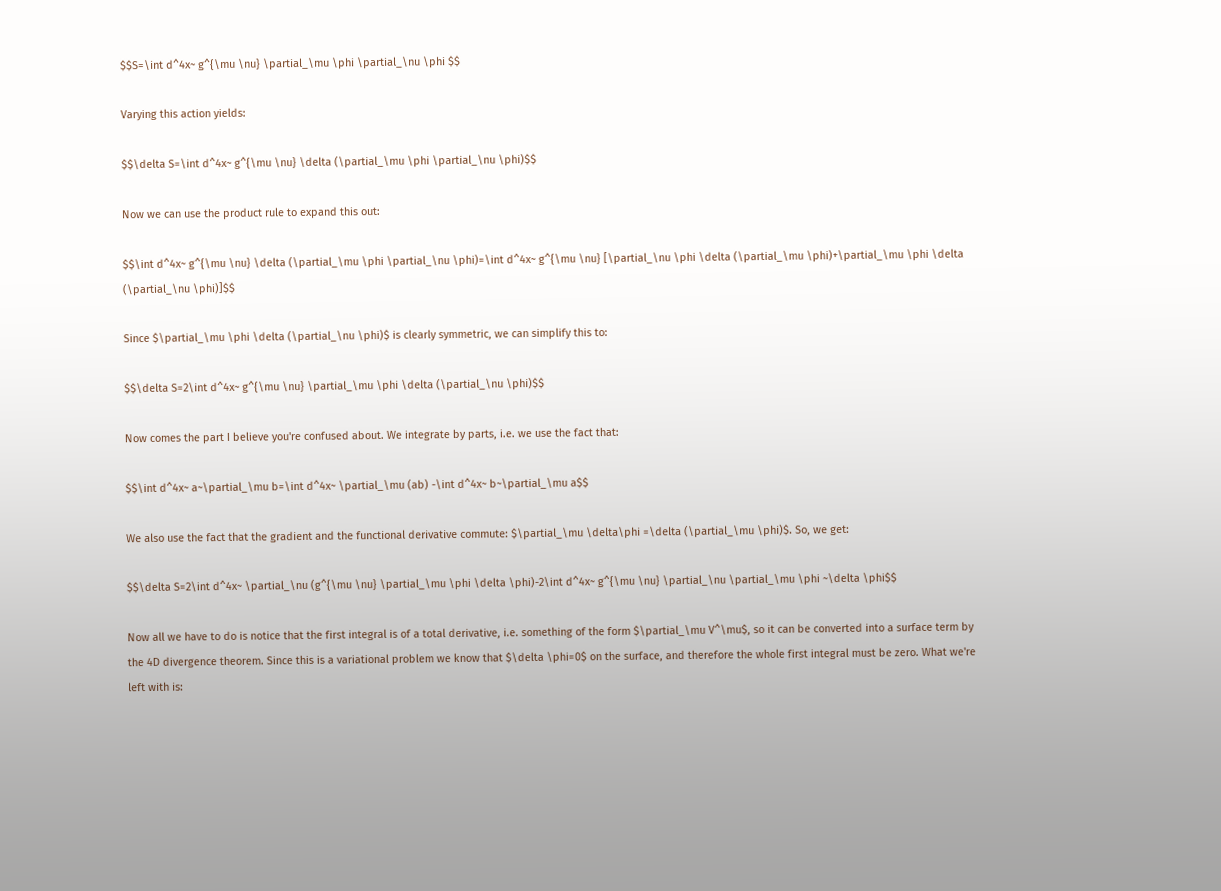$$S=\int d^4x~ g^{\mu \nu} \partial_\mu \phi \partial_\nu \phi $$

Varying this action yields:

$$\delta S=\int d^4x~ g^{\mu \nu} \delta (\partial_\mu \phi \partial_\nu \phi)$$

Now we can use the product rule to expand this out:

$$\int d^4x~ g^{\mu \nu} \delta (\partial_\mu \phi \partial_\nu \phi)=\int d^4x~ g^{\mu \nu} [\partial_\nu \phi \delta (\partial_\mu \phi)+\partial_\mu \phi \delta (\partial_\nu \phi)]$$

Since $\partial_\mu \phi \delta (\partial_\nu \phi)$ is clearly symmetric, we can simplify this to:

$$\delta S=2\int d^4x~ g^{\mu \nu} \partial_\mu \phi \delta (\partial_\nu \phi)$$

Now comes the part I believe you're confused about. We integrate by parts, i.e. we use the fact that:

$$\int d^4x~ a~\partial_\mu b=\int d^4x~ \partial_\mu (ab) -\int d^4x~ b~\partial_\mu a$$

We also use the fact that the gradient and the functional derivative commute: $\partial_\mu \delta\phi =\delta (\partial_\mu \phi)$. So, we get:

$$\delta S=2\int d^4x~ \partial_\nu (g^{\mu \nu} \partial_\mu \phi \delta \phi)-2\int d^4x~ g^{\mu \nu} \partial_\nu \partial_\mu \phi ~\delta \phi$$

Now all we have to do is notice that the first integral is of a total derivative, i.e. something of the form $\partial_\mu V^\mu$, so it can be converted into a surface term by the 4D divergence theorem. Since this is a variational problem we know that $\delta \phi=0$ on the surface, and therefore the whole first integral must be zero. What we're left with is: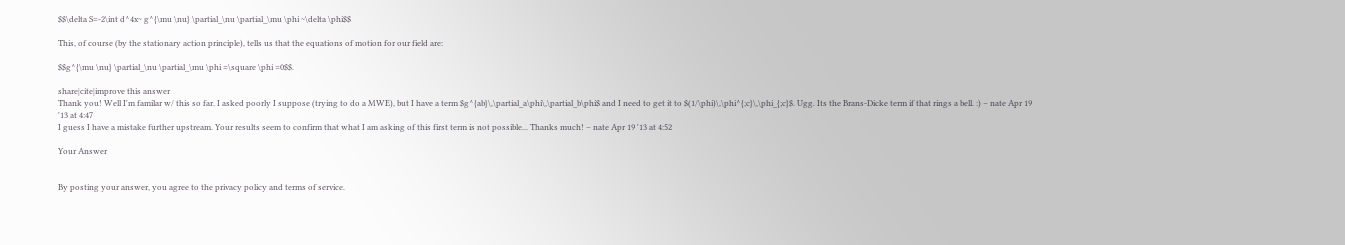$$\delta S=-2\int d^4x~ g^{\mu \nu} \partial_\nu \partial_\mu \phi ~\delta \phi$$

This, of course (by the stationary action principle), tells us that the equations of motion for our field are:

$$g^{\mu \nu} \partial_\nu \partial_\mu \phi =\square \phi =0$$.

share|cite|improve this answer
Thank you! Well I'm familar w/ this so far. I asked poorly I suppose (trying to do a MWE), but I have a term $g^{ab}\,\partial_a\phi\,\partial_b\phi$ and I need to get it to $(1/\phi)\,\phi^{;c}\,\phi_{;c}$. Ugg. Its the Brans-Dicke term if that rings a bell. :) – nate Apr 19 '13 at 4:47
I guess I have a mistake further upstream. Your results seem to confirm that what I am asking of this first term is not possible... Thanks much! – nate Apr 19 '13 at 4:52

Your Answer


By posting your answer, you agree to the privacy policy and terms of service.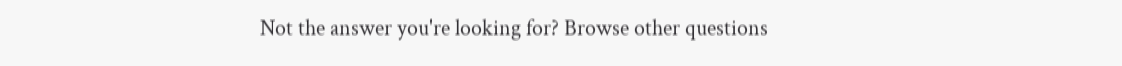Not the answer you're looking for? Browse other questions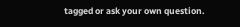tagged or ask your own question.